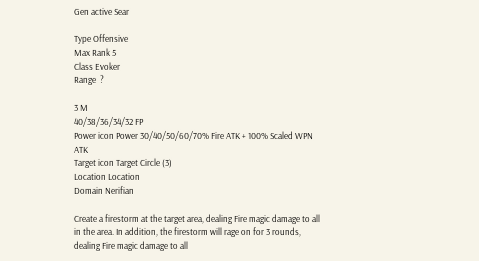Gen active Sear

Type Offensive
Max Rank 5
Class Evoker
Range  ?

3 M
40/38/36/34/32 FP
Power icon Power 30/40/50/60/70% Fire ATK + 100% Scaled WPN ATK
Target icon Target Circle (3)
Location Location
Domain Nerifian

Create a firestorm at the target area, dealing Fire magic damage to all in the area. In addition, the firestorm will rage on for 3 rounds, dealing Fire magic damage to all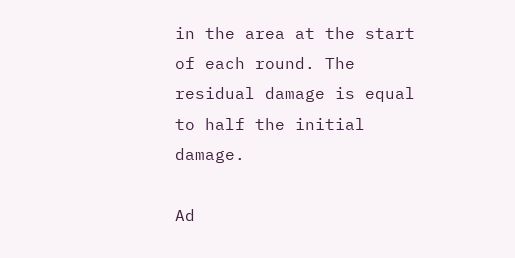in the area at the start of each round. The residual damage is equal to half the initial damage.

Ad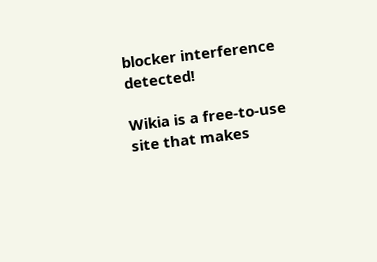blocker interference detected!

Wikia is a free-to-use site that makes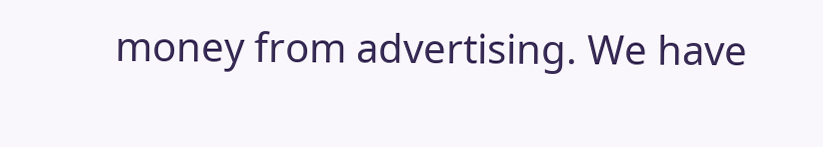money from advertising. We have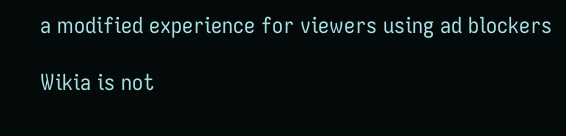a modified experience for viewers using ad blockers

Wikia is not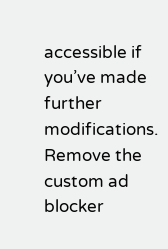accessible if you’ve made further modifications. Remove the custom ad blocker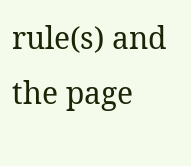rule(s) and the page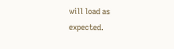will load as expected.